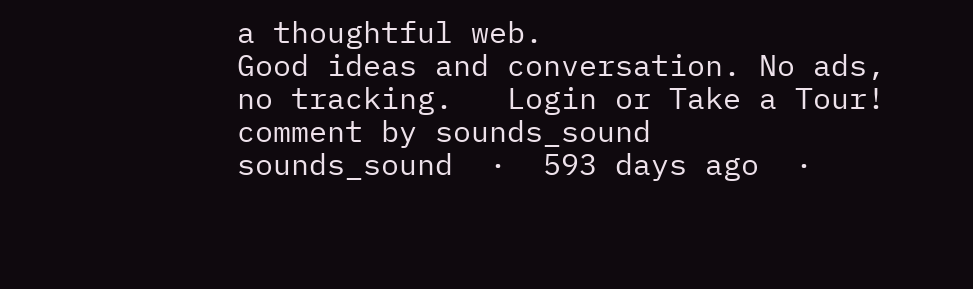a thoughtful web.
Good ideas and conversation. No ads, no tracking.   Login or Take a Tour!
comment by sounds_sound
sounds_sound  ·  593 days ago  ·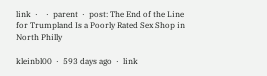link  ·    ·  parent  ·  post: The End of the Line for Trumpland Is a Poorly Rated Sex Shop in North Philly

kleinbl00  ·  593 days ago  ·  link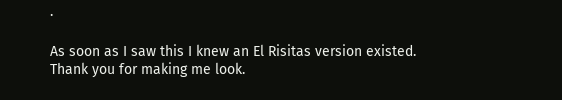·

As soon as I saw this I knew an El Risitas version existed. Thank you for making me look.